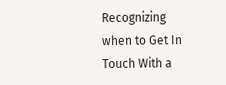Recognizing when to Get In Touch With a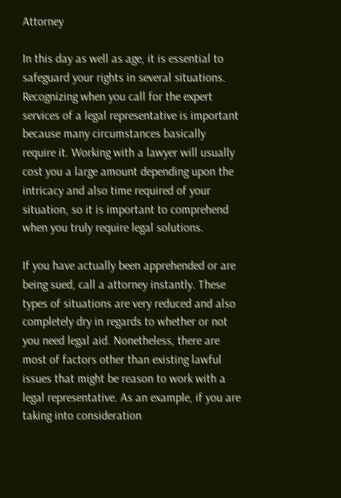Attorney

In this day as well as age, it is essential to safeguard your rights in several situations. Recognizing when you call for the expert services of a legal representative is important because many circumstances basically require it. Working with a lawyer will usually cost you a large amount depending upon the intricacy and also time required of your situation, so it is important to comprehend when you truly require legal solutions.

If you have actually been apprehended or are being sued, call a attorney instantly. These types of situations are very reduced and also completely dry in regards to whether or not you need legal aid. Nonetheless, there are most of factors other than existing lawful issues that might be reason to work with a legal representative. As an example, if you are taking into consideration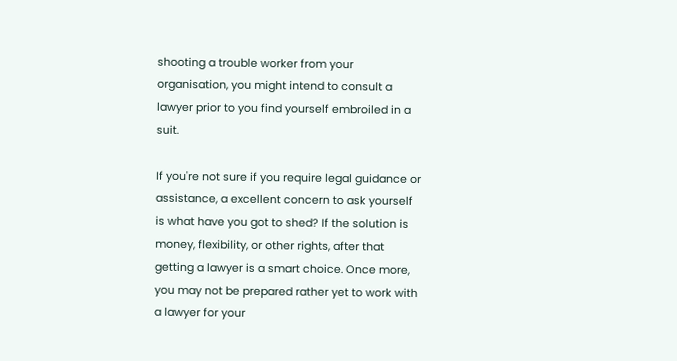shooting a trouble worker from your organisation, you might intend to consult a lawyer prior to you find yourself embroiled in a suit.

If you're not sure if you require legal guidance or assistance, a excellent concern to ask yourself is what have you got to shed? If the solution is money, flexibility, or other rights, after that getting a lawyer is a smart choice. Once more, you may not be prepared rather yet to work with a lawyer for your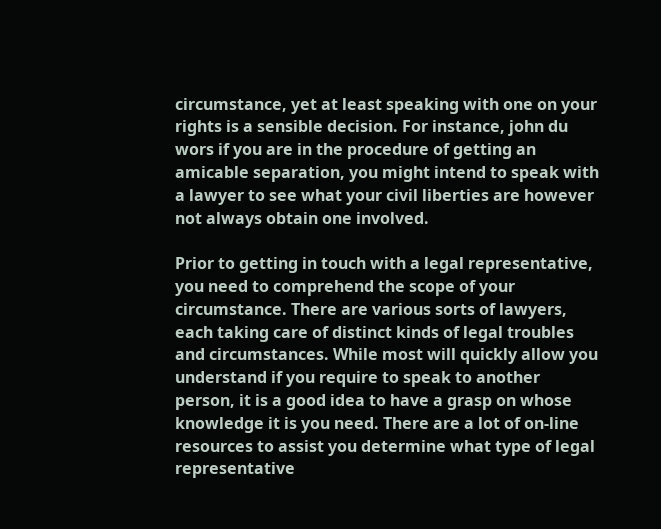circumstance, yet at least speaking with one on your rights is a sensible decision. For instance, john du wors if you are in the procedure of getting an amicable separation, you might intend to speak with a lawyer to see what your civil liberties are however not always obtain one involved.

Prior to getting in touch with a legal representative, you need to comprehend the scope of your circumstance. There are various sorts of lawyers, each taking care of distinct kinds of legal troubles and circumstances. While most will quickly allow you understand if you require to speak to another person, it is a good idea to have a grasp on whose knowledge it is you need. There are a lot of on-line resources to assist you determine what type of legal representative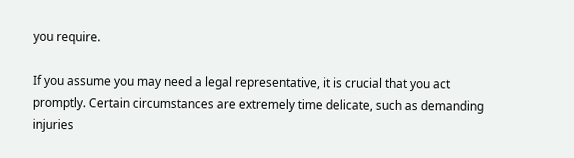you require.

If you assume you may need a legal representative, it is crucial that you act promptly. Certain circumstances are extremely time delicate, such as demanding injuries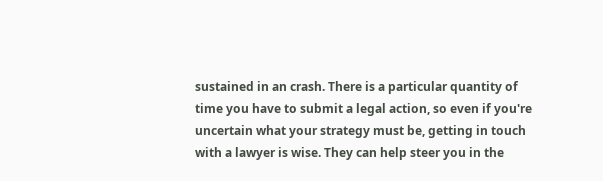sustained in an crash. There is a particular quantity of time you have to submit a legal action, so even if you're uncertain what your strategy must be, getting in touch with a lawyer is wise. They can help steer you in the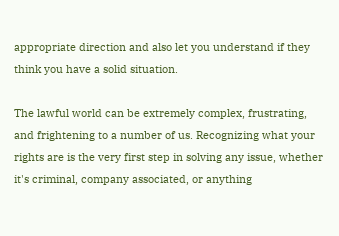appropriate direction and also let you understand if they think you have a solid situation.

The lawful world can be extremely complex, frustrating, and frightening to a number of us. Recognizing what your rights are is the very first step in solving any issue, whether it's criminal, company associated, or anything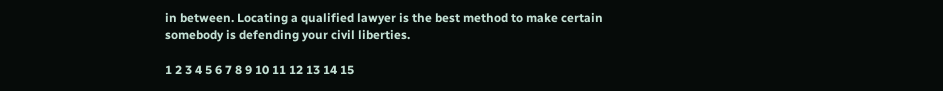in between. Locating a qualified lawyer is the best method to make certain somebody is defending your civil liberties.

1 2 3 4 5 6 7 8 9 10 11 12 13 14 15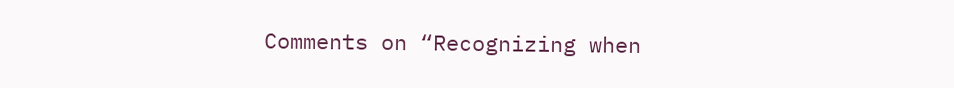Comments on “Recognizing when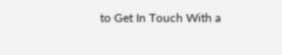to Get In Touch With a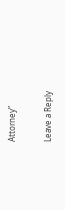Attorney”

Leave a Reply